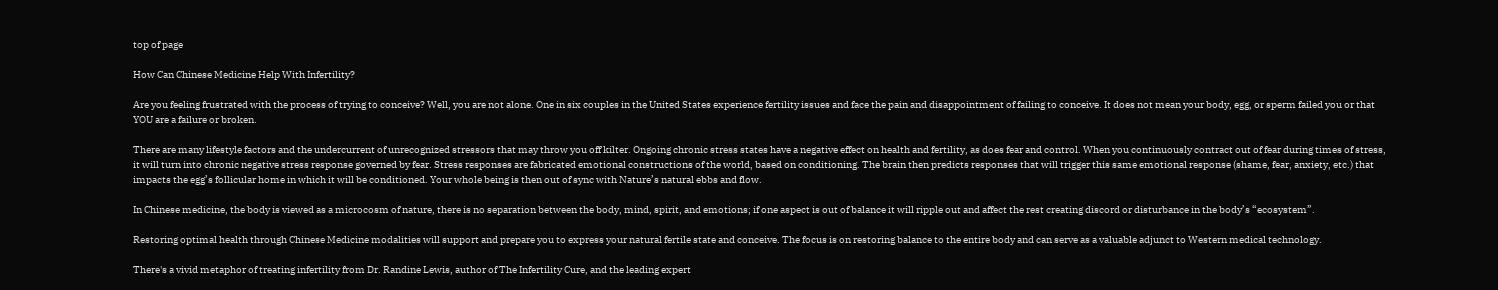top of page

How Can Chinese Medicine Help With Infertility?

Are you feeling frustrated with the process of trying to conceive? Well, you are not alone. One in six couples in the United States experience fertility issues and face the pain and disappointment of failing to conceive. It does not mean your body, egg, or sperm failed you or that YOU are a failure or broken.

There are many lifestyle factors and the undercurrent of unrecognized stressors that may throw you off kilter. Ongoing chronic stress states have a negative effect on health and fertility, as does fear and control. When you continuously contract out of fear during times of stress, it will turn into chronic negative stress response governed by fear. Stress responses are fabricated emotional constructions of the world, based on conditioning. The brain then predicts responses that will trigger this same emotional response (shame, fear, anxiety, etc.) that impacts the egg’s follicular home in which it will be conditioned. Your whole being is then out of sync with Nature’s natural ebbs and flow.

In Chinese medicine, the body is viewed as a microcosm of nature, there is no separation between the body, mind, spirit, and emotions; if one aspect is out of balance it will ripple out and affect the rest creating discord or disturbance in the body’s “ecosystem”.

Restoring optimal health through Chinese Medicine modalities will support and prepare you to express your natural fertile state and conceive. The focus is on restoring balance to the entire body and can serve as a valuable adjunct to Western medical technology.

There's a vivid metaphor of treating infertility from Dr. Randine Lewis, author of The Infertility Cure, and the leading expert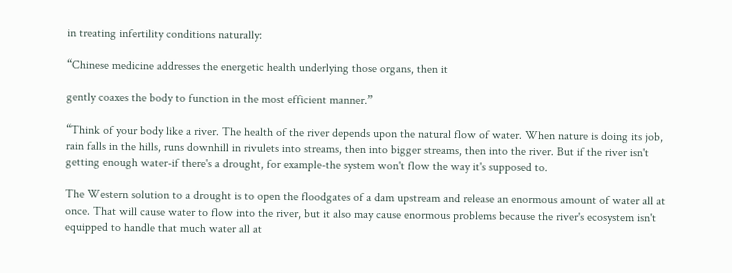in treating infertility conditions naturally:

“Chinese medicine addresses the energetic health underlying those organs, then it

gently coaxes the body to function in the most efficient manner.”

“Think of your body like a river. The health of the river depends upon the natural flow of water. When nature is doing its job, rain falls in the hills, runs downhill in rivulets into streams, then into bigger streams, then into the river. But if the river isn't getting enough water-if there's a drought, for example-the system won't flow the way it's supposed to.

The Western solution to a drought is to open the floodgates of a dam upstream and release an enormous amount of water all at once. That will cause water to flow into the river, but it also may cause enormous problems because the river's ecosystem isn't equipped to handle that much water all at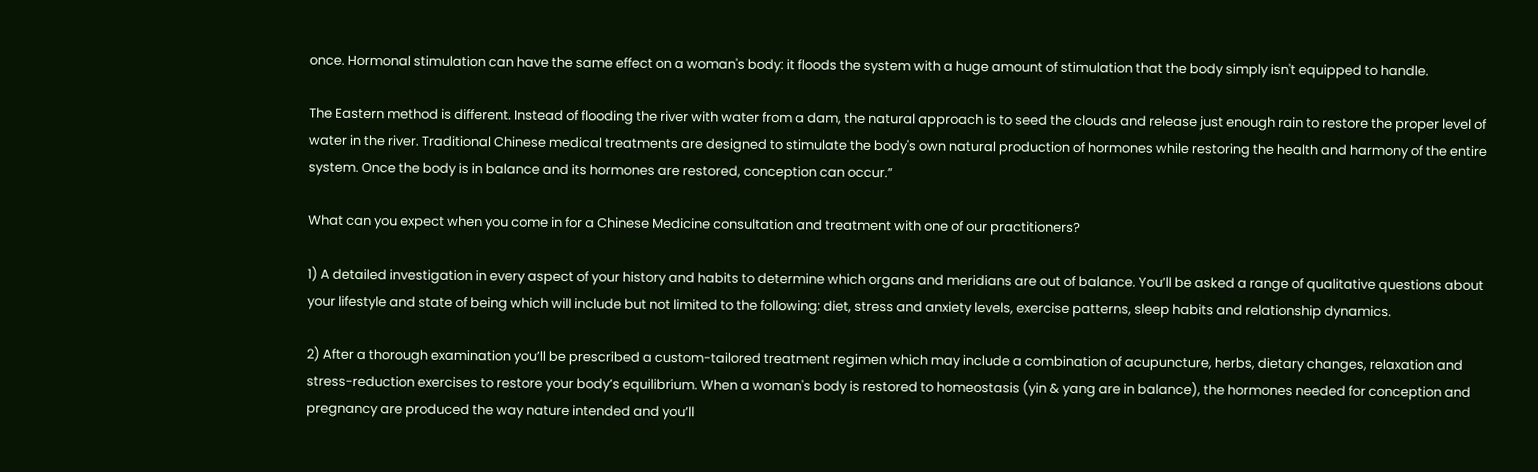once. Hormonal stimulation can have the same effect on a woman's body: it floods the system with a huge amount of stimulation that the body simply isn't equipped to handle.

The Eastern method is different. Instead of flooding the river with water from a dam, the natural approach is to seed the clouds and release just enough rain to restore the proper level of water in the river. Traditional Chinese medical treatments are designed to stimulate the body's own natural production of hormones while restoring the health and harmony of the entire system. Once the body is in balance and its hormones are restored, conception can occur.”

What can you expect when you come in for a Chinese Medicine consultation and treatment with one of our practitioners?

1) A detailed investigation in every aspect of your history and habits to determine which organs and meridians are out of balance. You’ll be asked a range of qualitative questions about your lifestyle and state of being which will include but not limited to the following: diet, stress and anxiety levels, exercise patterns, sleep habits and relationship dynamics.

2) After a thorough examination you’ll be prescribed a custom-tailored treatment regimen which may include a combination of acupuncture, herbs, dietary changes, relaxation and stress-reduction exercises to restore your body’s equilibrium. When a woman's body is restored to homeostasis (yin & yang are in balance), the hormones needed for conception and pregnancy are produced the way nature intended and you’ll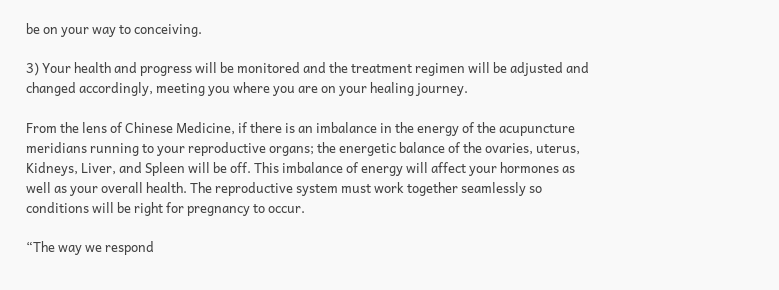be on your way to conceiving.

3) Your health and progress will be monitored and the treatment regimen will be adjusted and changed accordingly, meeting you where you are on your healing journey.

From the lens of Chinese Medicine, if there is an imbalance in the energy of the acupuncture meridians running to your reproductive organs; the energetic balance of the ovaries, uterus, Kidneys, Liver, and Spleen will be off. This imbalance of energy will affect your hormones as well as your overall health. The reproductive system must work together seamlessly so conditions will be right for pregnancy to occur.

“The way we respond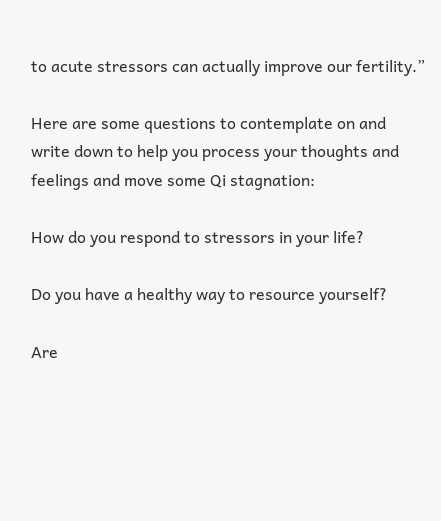to acute stressors can actually improve our fertility.”

Here are some questions to contemplate on and write down to help you process your thoughts and feelings and move some Qi stagnation:

How do you respond to stressors in your life?

Do you have a healthy way to resource yourself?

Are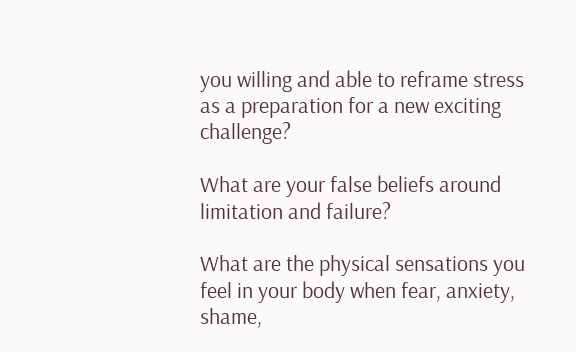you willing and able to reframe stress as a preparation for a new exciting challenge?

What are your false beliefs around limitation and failure?

What are the physical sensations you feel in your body when fear, anxiety, shame,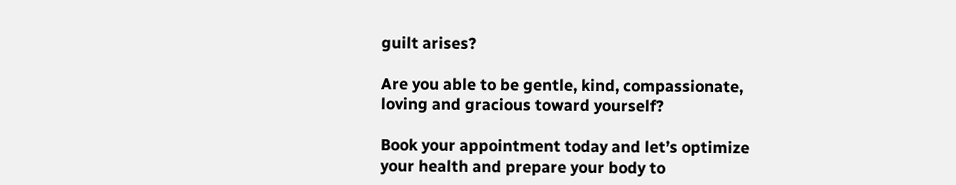guilt arises?

Are you able to be gentle, kind, compassionate, loving and gracious toward yourself?

Book your appointment today and let’s optimize your health and prepare your body to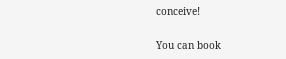conceive!

You can book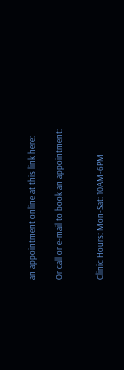an appointment online at this link here:

Or call or e-mail to book an appointment:


Clinic Hours: Mon-Sat: 10AM-6PM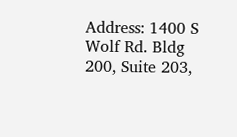Address: 1400 S Wolf Rd. Bldg 200, Suite 203,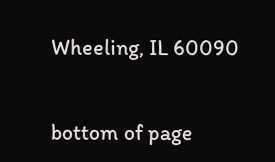Wheeling, IL 60090


bottom of page